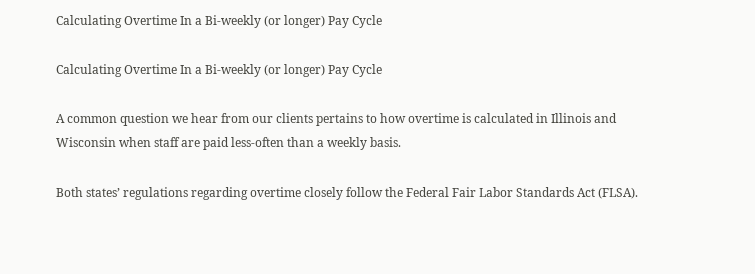Calculating Overtime In a Bi-weekly (or longer) Pay Cycle

Calculating Overtime In a Bi-weekly (or longer) Pay Cycle

A common question we hear from our clients pertains to how overtime is calculated in Illinois and Wisconsin when staff are paid less-often than a weekly basis.

Both states’ regulations regarding overtime closely follow the Federal Fair Labor Standards Act (FLSA).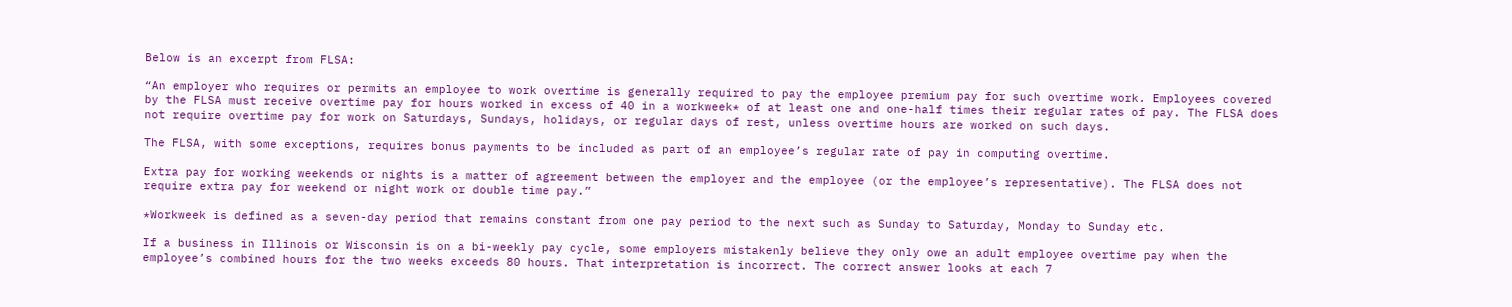Below is an excerpt from FLSA:

“An employer who requires or permits an employee to work overtime is generally required to pay the employee premium pay for such overtime work. Employees covered by the FLSA must receive overtime pay for hours worked in excess of 40 in a workweek* of at least one and one-half times their regular rates of pay. The FLSA does not require overtime pay for work on Saturdays, Sundays, holidays, or regular days of rest, unless overtime hours are worked on such days.

The FLSA, with some exceptions, requires bonus payments to be included as part of an employee’s regular rate of pay in computing overtime.

Extra pay for working weekends or nights is a matter of agreement between the employer and the employee (or the employee’s representative). The FLSA does not require extra pay for weekend or night work or double time pay.”

*Workweek is defined as a seven-day period that remains constant from one pay period to the next such as Sunday to Saturday, Monday to Sunday etc.

If a business in Illinois or Wisconsin is on a bi-weekly pay cycle, some employers mistakenly believe they only owe an adult employee overtime pay when the employee’s combined hours for the two weeks exceeds 80 hours. That interpretation is incorrect. The correct answer looks at each 7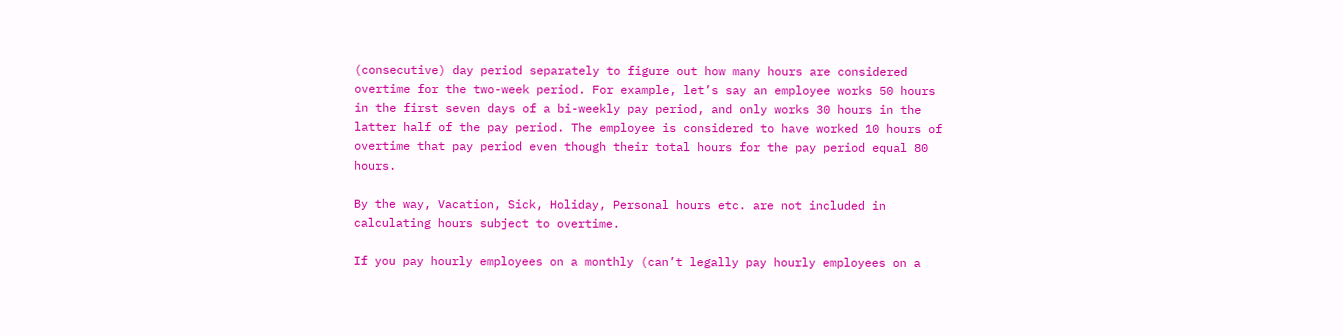(consecutive) day period separately to figure out how many hours are considered overtime for the two-week period. For example, let’s say an employee works 50 hours in the first seven days of a bi-weekly pay period, and only works 30 hours in the latter half of the pay period. The employee is considered to have worked 10 hours of overtime that pay period even though their total hours for the pay period equal 80 hours.

By the way, Vacation, Sick, Holiday, Personal hours etc. are not included in calculating hours subject to overtime.

If you pay hourly employees on a monthly (can’t legally pay hourly employees on a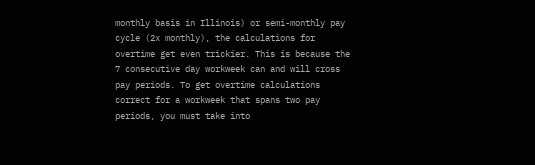monthly basis in Illinois) or semi-monthly pay cycle (2x monthly), the calculations for overtime get even trickier. This is because the 7 consecutive day workweek can and will cross pay periods. To get overtime calculations correct for a workweek that spans two pay periods, you must take into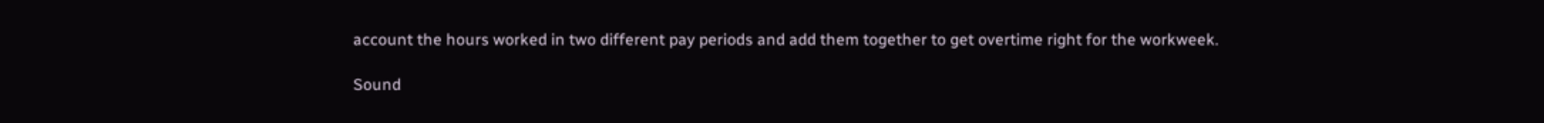account the hours worked in two different pay periods and add them together to get overtime right for the workweek.

Sound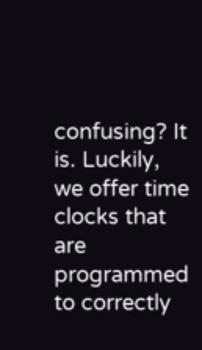confusing? It is. Luckily, we offer time clocks that are programmed to correctly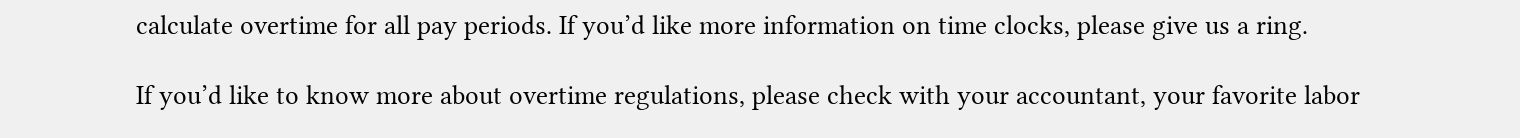calculate overtime for all pay periods. If you’d like more information on time clocks, please give us a ring.

If you’d like to know more about overtime regulations, please check with your accountant, your favorite labor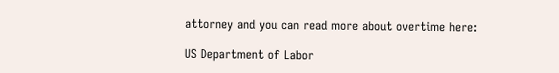attorney and you can read more about overtime here:

US Department of Labor